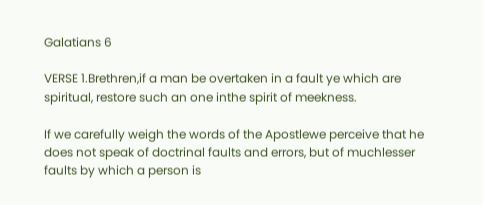Galatians 6

VERSE 1.Brethren,if a man be overtaken in a fault ye which are spiritual, restore such an one inthe spirit of meekness.

If we carefully weigh the words of the Apostlewe perceive that he does not speak of doctrinal faults and errors, but of muchlesser faults by which a person is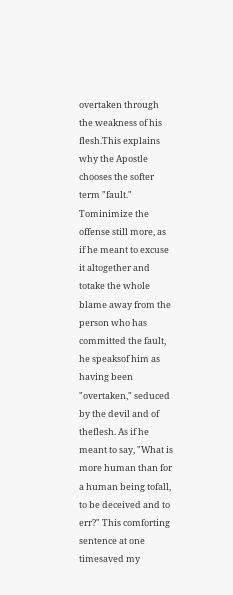overtaken through the weakness of his flesh.This explains why the Apostle chooses the softer term "fault." Tominimize the offense still more, as if he meant to excuse it altogether and totake the whole blame away from the person who has committed the fault, he speaksof him as having been "overtaken," seduced by the devil and of theflesh. As if he meant to say, "What is more human than for a human being tofall, to be deceived and to err?" This comforting sentence at one timesaved my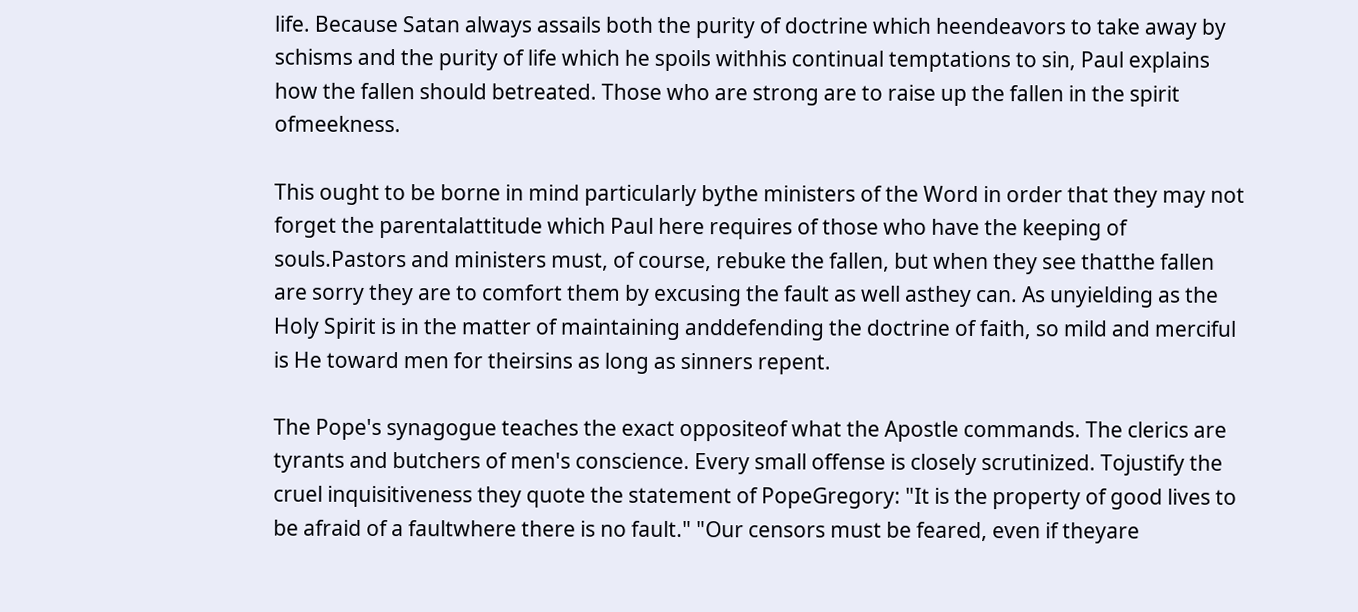life. Because Satan always assails both the purity of doctrine which heendeavors to take away by schisms and the purity of life which he spoils withhis continual temptations to sin, Paul explains how the fallen should betreated. Those who are strong are to raise up the fallen in the spirit ofmeekness.

This ought to be borne in mind particularly bythe ministers of the Word in order that they may not forget the parentalattitude which Paul here requires of those who have the keeping of souls.Pastors and ministers must, of course, rebuke the fallen, but when they see thatthe fallen are sorry they are to comfort them by excusing the fault as well asthey can. As unyielding as the Holy Spirit is in the matter of maintaining anddefending the doctrine of faith, so mild and merciful is He toward men for theirsins as long as sinners repent.

The Pope's synagogue teaches the exact oppositeof what the Apostle commands. The clerics are tyrants and butchers of men's conscience. Every small offense is closely scrutinized. Tojustify the cruel inquisitiveness they quote the statement of PopeGregory: "It is the property of good lives to be afraid of a faultwhere there is no fault." "Our censors must be feared, even if theyare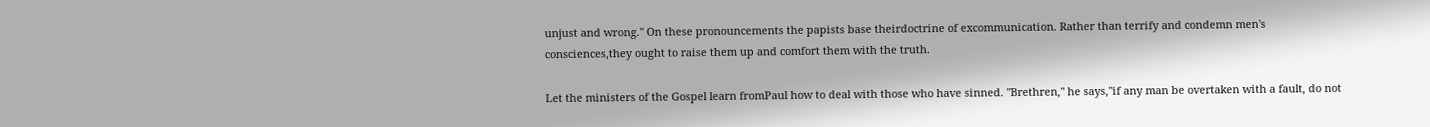unjust and wrong." On these pronouncements the papists base theirdoctrine of excommunication. Rather than terrify and condemn men's consciences,they ought to raise them up and comfort them with the truth.

Let the ministers of the Gospel learn fromPaul how to deal with those who have sinned. "Brethren," he says,"if any man be overtaken with a fault, do not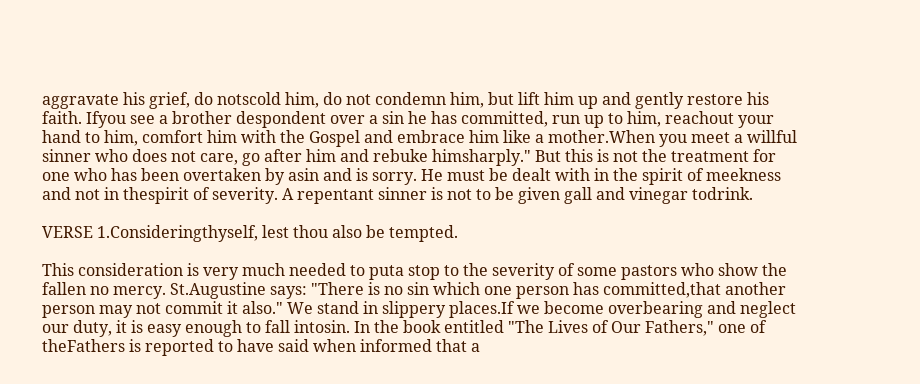aggravate his grief, do notscold him, do not condemn him, but lift him up and gently restore his faith. Ifyou see a brother despondent over a sin he has committed, run up to him, reachout your hand to him, comfort him with the Gospel and embrace him like a mother.When you meet a willful sinner who does not care, go after him and rebuke himsharply." But this is not the treatment for one who has been overtaken by asin and is sorry. He must be dealt with in the spirit of meekness and not in thespirit of severity. A repentant sinner is not to be given gall and vinegar todrink.

VERSE 1.Consideringthyself, lest thou also be tempted.

This consideration is very much needed to puta stop to the severity of some pastors who show the fallen no mercy. St.Augustine says: "There is no sin which one person has committed,that another person may not commit it also." We stand in slippery places.If we become overbearing and neglect our duty, it is easy enough to fall intosin. In the book entitled "The Lives of Our Fathers," one of theFathers is reported to have said when informed that a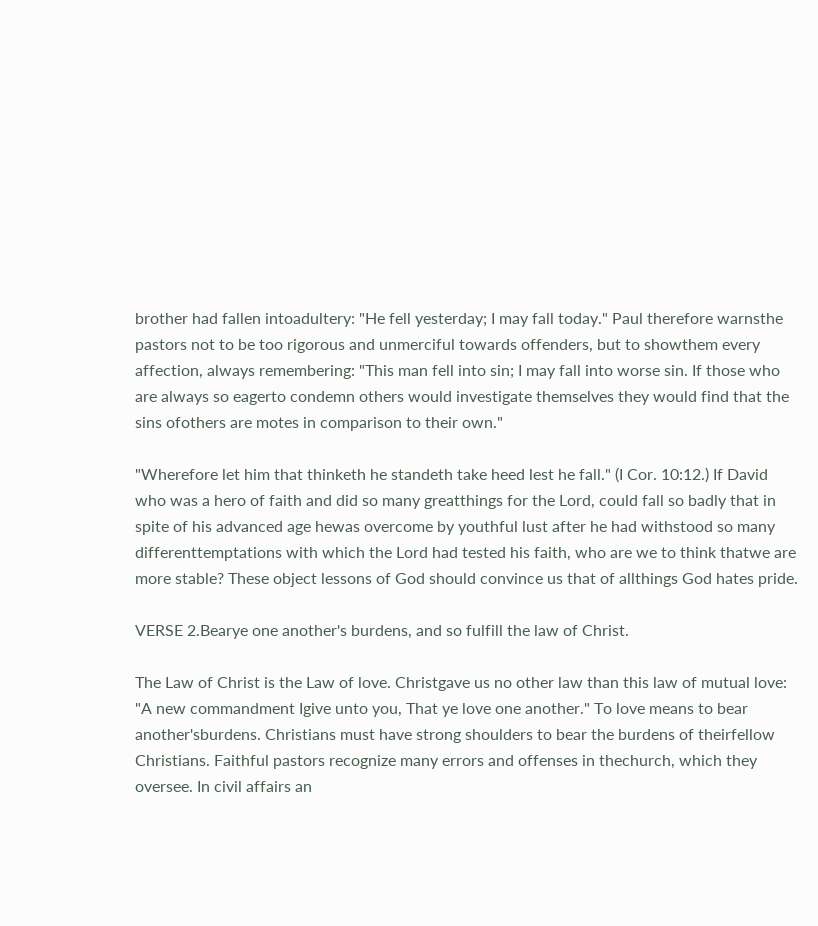brother had fallen intoadultery: "He fell yesterday; I may fall today." Paul therefore warnsthe pastors not to be too rigorous and unmerciful towards offenders, but to showthem every affection, always remembering: "This man fell into sin; I may fall into worse sin. If those who are always so eagerto condemn others would investigate themselves they would find that the sins ofothers are motes in comparison to their own."

"Wherefore let him that thinketh he standeth take heed lest he fall." (I Cor. 10:12.) If David who was a hero of faith and did so many greatthings for the Lord, could fall so badly that in spite of his advanced age hewas overcome by youthful lust after he had withstood so many differenttemptations with which the Lord had tested his faith, who are we to think thatwe are more stable? These object lessons of God should convince us that of allthings God hates pride.

VERSE 2.Bearye one another's burdens, and so fulfill the law of Christ.

The Law of Christ is the Law of love. Christgave us no other law than this law of mutual love: "A new commandment Igive unto you, That ye love one another." To love means to bear another'sburdens. Christians must have strong shoulders to bear the burdens of theirfellow Christians. Faithful pastors recognize many errors and offenses in thechurch, which they oversee. In civil affairs an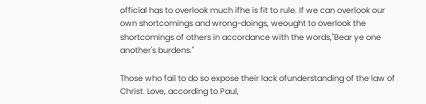official has to overlook much ifhe is fit to rule. If we can overlook our own shortcomings and wrong-doings, weought to overlook the shortcomings of others in accordance with the words,"Bear ye one another's burdens."

Those who fail to do so expose their lack ofunderstanding of the law of Christ. Love, according to Paul,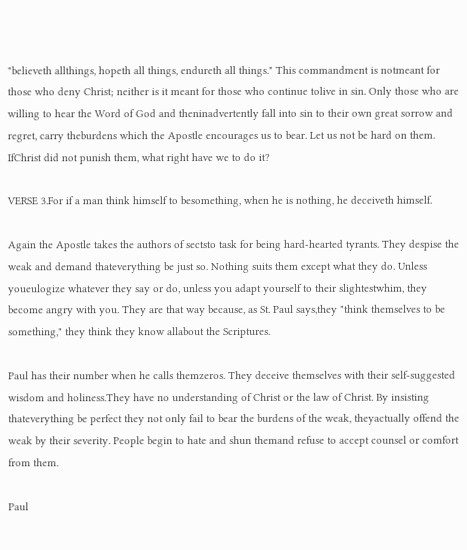"believeth allthings, hopeth all things, endureth all things." This commandment is notmeant for those who deny Christ; neither is it meant for those who continue tolive in sin. Only those who are willing to hear the Word of God and theninadvertently fall into sin to their own great sorrow and regret, carry theburdens which the Apostle encourages us to bear. Let us not be hard on them. IfChrist did not punish them, what right have we to do it?

VERSE 3.For if a man think himself to besomething, when he is nothing, he deceiveth himself.

Again the Apostle takes the authors of sectsto task for being hard-hearted tyrants. They despise the weak and demand thateverything be just so. Nothing suits them except what they do. Unless youeulogize whatever they say or do, unless you adapt yourself to their slightestwhim, they become angry with you. They are that way because, as St. Paul says,they "think themselves to be something," they think they know allabout the Scriptures.

Paul has their number when he calls themzeros. They deceive themselves with their self-suggested wisdom and holiness.They have no understanding of Christ or the law of Christ. By insisting thateverything be perfect they not only fail to bear the burdens of the weak, theyactually offend the weak by their severity. People begin to hate and shun themand refuse to accept counsel or comfort from them.

Paul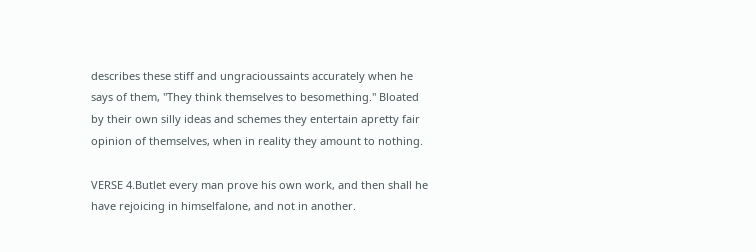describes these stiff and ungracioussaints accurately when he says of them, "They think themselves to besomething." Bloated by their own silly ideas and schemes they entertain apretty fair opinion of themselves, when in reality they amount to nothing.

VERSE 4.Butlet every man prove his own work, and then shall he have rejoicing in himselfalone, and not in another.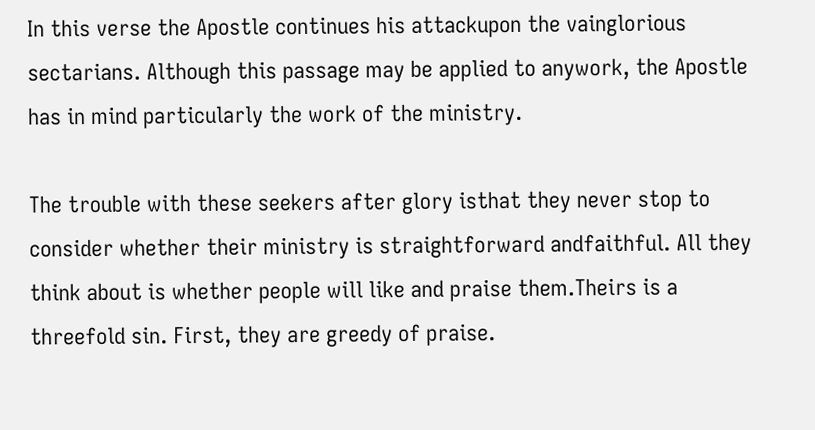In this verse the Apostle continues his attackupon the vainglorious sectarians. Although this passage may be applied to anywork, the Apostle has in mind particularly the work of the ministry.

The trouble with these seekers after glory isthat they never stop to consider whether their ministry is straightforward andfaithful. All they think about is whether people will like and praise them.Theirs is a threefold sin. First, they are greedy of praise.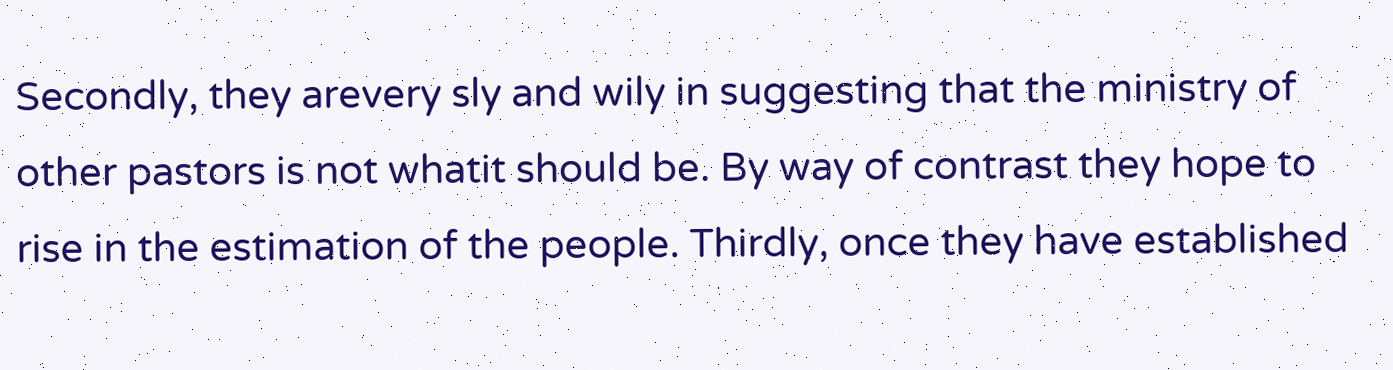Secondly, they arevery sly and wily in suggesting that the ministry of other pastors is not whatit should be. By way of contrast they hope to rise in the estimation of the people. Thirdly, once they have established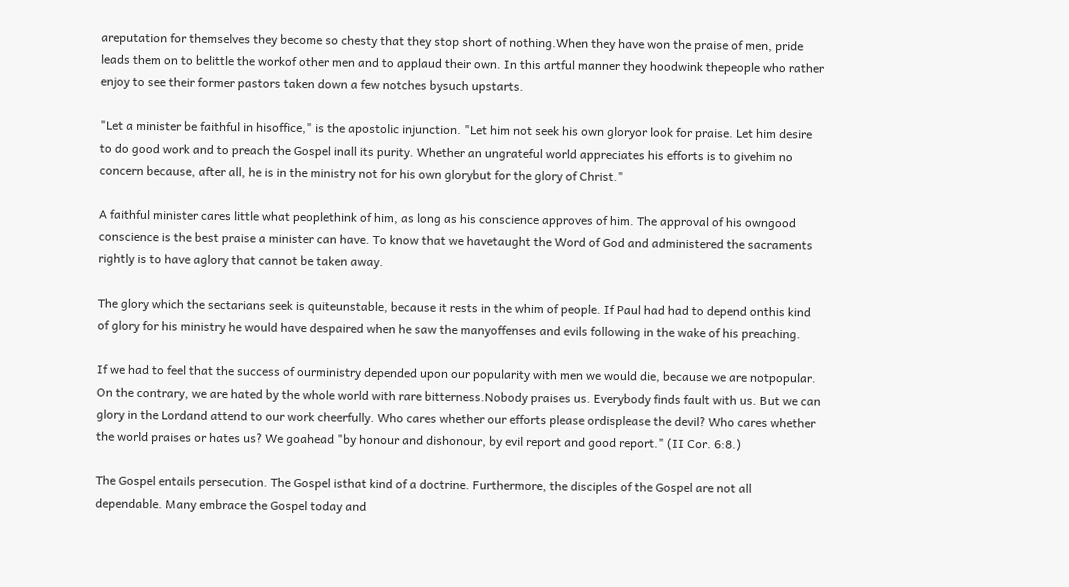areputation for themselves they become so chesty that they stop short of nothing.When they have won the praise of men, pride leads them on to belittle the workof other men and to applaud their own. In this artful manner they hoodwink thepeople who rather enjoy to see their former pastors taken down a few notches bysuch upstarts.

"Let a minister be faithful in hisoffice," is the apostolic injunction. "Let him not seek his own gloryor look for praise. Let him desire to do good work and to preach the Gospel inall its purity. Whether an ungrateful world appreciates his efforts is to givehim no concern because, after all, he is in the ministry not for his own glorybut for the glory of Christ."

A faithful minister cares little what peoplethink of him, as long as his conscience approves of him. The approval of his owngood conscience is the best praise a minister can have. To know that we havetaught the Word of God and administered the sacraments rightly is to have aglory that cannot be taken away.

The glory which the sectarians seek is quiteunstable, because it rests in the whim of people. If Paul had had to depend onthis kind of glory for his ministry he would have despaired when he saw the manyoffenses and evils following in the wake of his preaching.

If we had to feel that the success of ourministry depended upon our popularity with men we would die, because we are notpopular. On the contrary, we are hated by the whole world with rare bitterness.Nobody praises us. Everybody finds fault with us. But we can glory in the Lordand attend to our work cheerfully. Who cares whether our efforts please ordisplease the devil? Who cares whether the world praises or hates us? We goahead "by honour and dishonour, by evil report and good report." (II Cor. 6:8.)

The Gospel entails persecution. The Gospel isthat kind of a doctrine. Furthermore, the disciples of the Gospel are not all dependable. Many embrace the Gospel today and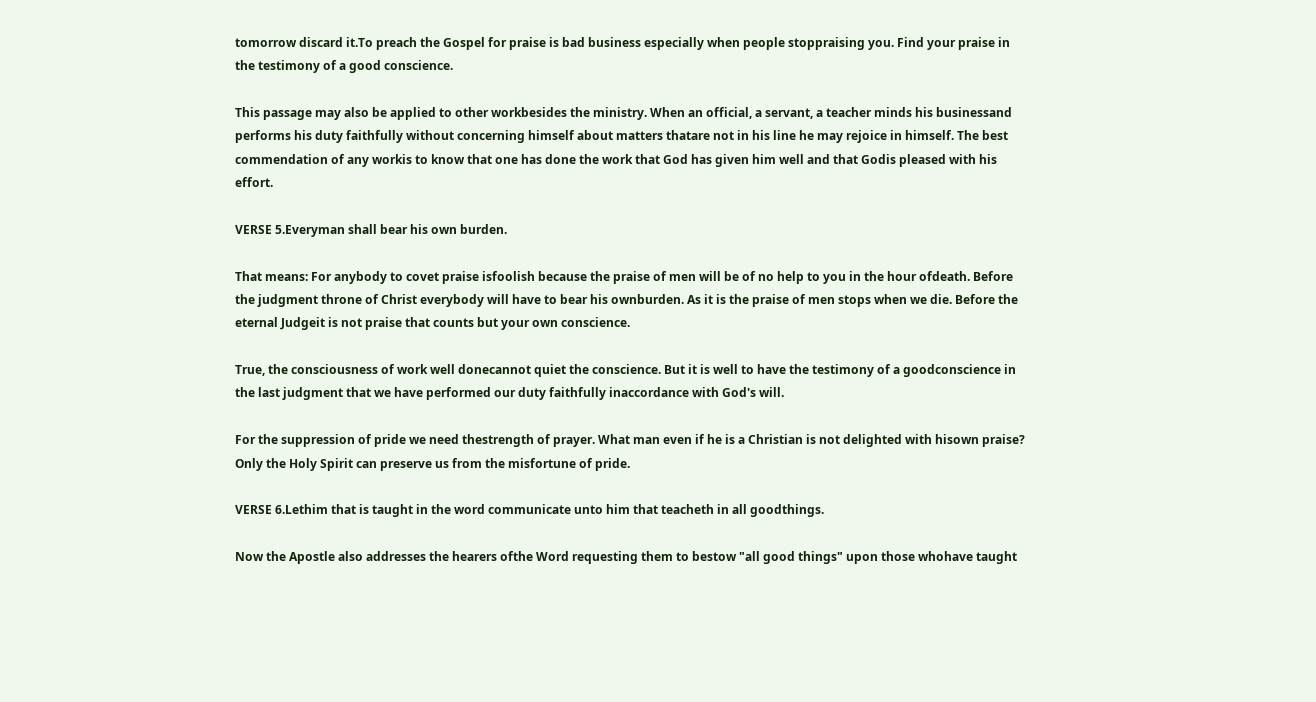tomorrow discard it.To preach the Gospel for praise is bad business especially when people stoppraising you. Find your praise in the testimony of a good conscience.

This passage may also be applied to other workbesides the ministry. When an official, a servant, a teacher minds his businessand performs his duty faithfully without concerning himself about matters thatare not in his line he may rejoice in himself. The best commendation of any workis to know that one has done the work that God has given him well and that Godis pleased with his effort.

VERSE 5.Everyman shall bear his own burden.

That means: For anybody to covet praise isfoolish because the praise of men will be of no help to you in the hour ofdeath. Before the judgment throne of Christ everybody will have to bear his ownburden. As it is the praise of men stops when we die. Before the eternal Judgeit is not praise that counts but your own conscience.

True, the consciousness of work well donecannot quiet the conscience. But it is well to have the testimony of a goodconscience in the last judgment that we have performed our duty faithfully inaccordance with God's will.

For the suppression of pride we need thestrength of prayer. What man even if he is a Christian is not delighted with hisown praise? Only the Holy Spirit can preserve us from the misfortune of pride.

VERSE 6.Lethim that is taught in the word communicate unto him that teacheth in all goodthings.

Now the Apostle also addresses the hearers ofthe Word requesting them to bestow "all good things" upon those whohave taught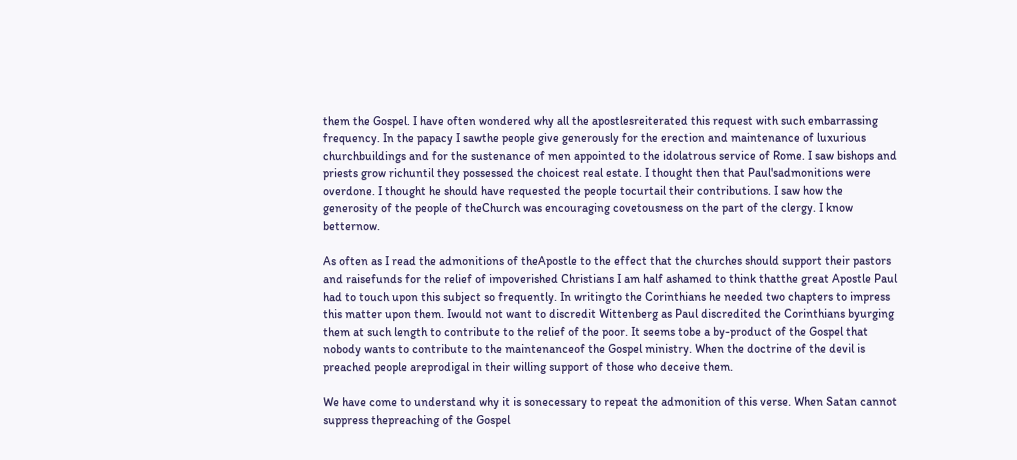them the Gospel. I have often wondered why all the apostlesreiterated this request with such embarrassing frequency. In the papacy I sawthe people give generously for the erection and maintenance of luxurious churchbuildings and for the sustenance of men appointed to the idolatrous service of Rome. I saw bishops and priests grow richuntil they possessed the choicest real estate. I thought then that Paul'sadmonitions were overdone. I thought he should have requested the people tocurtail their contributions. I saw how the generosity of the people of theChurch was encouraging covetousness on the part of the clergy. I know betternow.

As often as I read the admonitions of theApostle to the effect that the churches should support their pastors and raisefunds for the relief of impoverished Christians I am half ashamed to think thatthe great Apostle Paul had to touch upon this subject so frequently. In writingto the Corinthians he needed two chapters to impress this matter upon them. Iwould not want to discredit Wittenberg as Paul discredited the Corinthians byurging them at such length to contribute to the relief of the poor. It seems tobe a by-product of the Gospel that nobody wants to contribute to the maintenanceof the Gospel ministry. When the doctrine of the devil is preached people areprodigal in their willing support of those who deceive them.

We have come to understand why it is sonecessary to repeat the admonition of this verse. When Satan cannot suppress thepreaching of the Gospel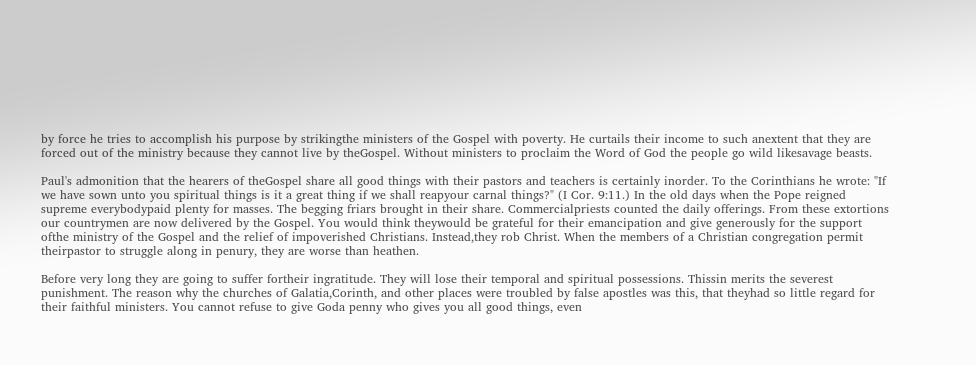by force he tries to accomplish his purpose by strikingthe ministers of the Gospel with poverty. He curtails their income to such anextent that they are forced out of the ministry because they cannot live by theGospel. Without ministers to proclaim the Word of God the people go wild likesavage beasts.

Paul's admonition that the hearers of theGospel share all good things with their pastors and teachers is certainly inorder. To the Corinthians he wrote: "If we have sown unto you spiritual things is it a great thing if we shall reapyour carnal things?" (I Cor. 9:11.) In the old days when the Pope reigned supreme everybodypaid plenty for masses. The begging friars brought in their share. Commercialpriests counted the daily offerings. From these extortions our countrymen are now delivered by the Gospel. You would think theywould be grateful for their emancipation and give generously for the support ofthe ministry of the Gospel and the relief of impoverished Christians. Instead,they rob Christ. When the members of a Christian congregation permit theirpastor to struggle along in penury, they are worse than heathen.

Before very long they are going to suffer fortheir ingratitude. They will lose their temporal and spiritual possessions. Thissin merits the severest punishment. The reason why the churches of Galatia,Corinth, and other places were troubled by false apostles was this, that theyhad so little regard for their faithful ministers. You cannot refuse to give Goda penny who gives you all good things, even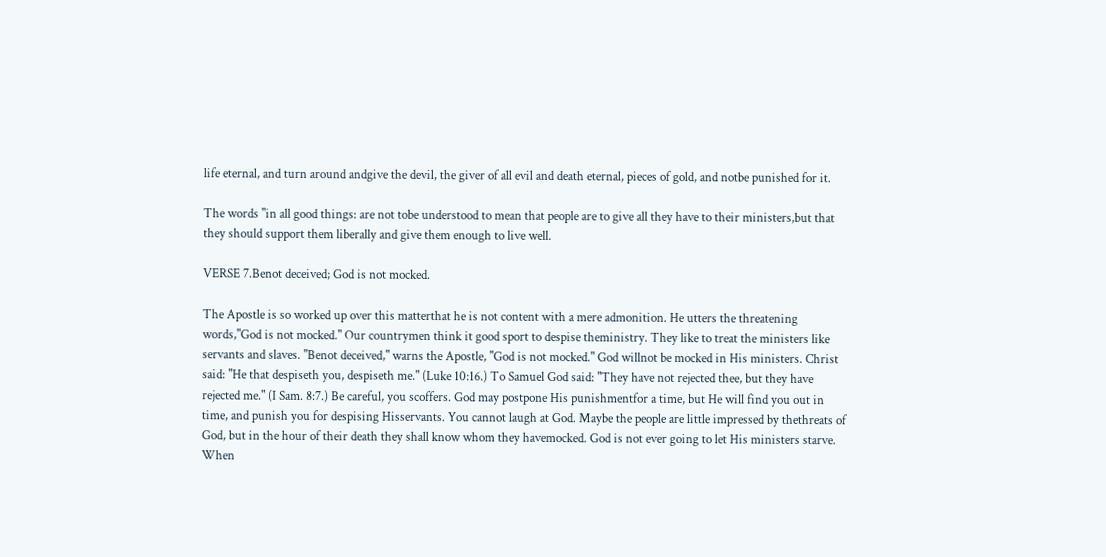life eternal, and turn around andgive the devil, the giver of all evil and death eternal, pieces of gold, and notbe punished for it.

The words "in all good things: are not tobe understood to mean that people are to give all they have to their ministers,but that they should support them liberally and give them enough to live well.

VERSE 7.Benot deceived; God is not mocked.

The Apostle is so worked up over this matterthat he is not content with a mere admonition. He utters the threatening words,"God is not mocked." Our countrymen think it good sport to despise theministry. They like to treat the ministers like servants and slaves. "Benot deceived," warns the Apostle, "God is not mocked." God willnot be mocked in His ministers. Christ said: "He that despiseth you, despiseth me." (Luke 10:16.) To Samuel God said: "They have not rejected thee, but they have rejected me." (I Sam. 8:7.) Be careful, you scoffers. God may postpone His punishmentfor a time, but He will find you out in time, and punish you for despising Hisservants. You cannot laugh at God. Maybe the people are little impressed by thethreats of God, but in the hour of their death they shall know whom they havemocked. God is not ever going to let His ministers starve. When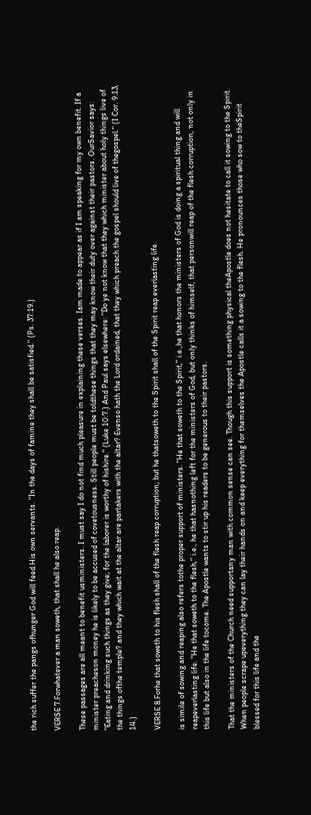the rich suffer the pangs ofhunger God will feed His own servants. "In the days of famine they shall be satisfied." (Ps. 37:19.)

VERSE 7.Forwhatever a man soweth, that shall he also reap.

These passages are all meant to benefit usministers. I must say I do not find much pleasure in explaining these verses. Iam made to appear as if I am speaking for my own benefit. If a minister preacheson money he is likely to be accused of covetousness. Still people must be toldthese things that they may know their duty over against their pastors. OurSavior says: "Eating and drinking such things as they give; for the laborer is worthy of hishire." (Luke 10:7.) And Paul says elsewhere: "Do ye not know that they which minister about holy things live of the things ofthe temple? and they which wait at the altar are partakers with the altar? Evenso hath the Lord ordained, that they which preach the gospel should live of thegospel." (I Cor. 9:13, 14.)

VERSE 8.Forhe that soweth to his flesh shall of the flesh reap corruption; but he thatsoweth to the Spirit shall of the Spirit reap everlasting life.

is simile of sowing and reaping also refers tothe proper support of ministers. "He that soweth to the Spirit," i.e.,he that honors the ministers of God is doing a spiritual thing and will reapeverlasting life. "He that soweth to the flesh," i.e., he that hasnothing left for the ministers of God, but only thinks of himself, that personwill reap of the flesh corruption, not only in this life but also in the life tocome. The Apostle wants to stir up his readers to be generous to their pastors.

That the ministers of the Church need supportany man with common sense can see. Though this support is something physical theApostle does not hesitate to call it sowing to the Spirit. When people scrape upeverything they can lay their hands on and keep everything for themselves the Apostle calls it a sowing to the flesh. He pronounces those who sow to theSpirit blessed for this life and the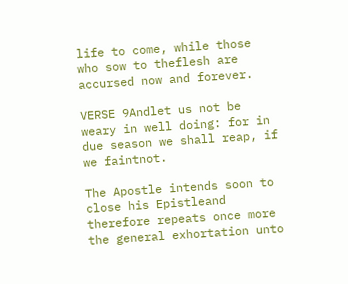life to come, while those who sow to theflesh are accursed now and forever.

VERSE 9Andlet us not be weary in well doing: for in due season we shall reap, if we faintnot.

The Apostle intends soon to close his Epistleand therefore repeats once more the general exhortation unto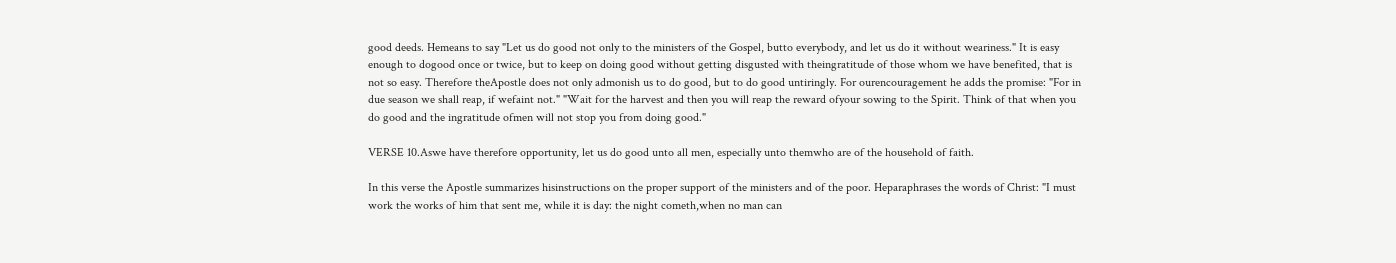good deeds. Hemeans to say "Let us do good not only to the ministers of the Gospel, butto everybody, and let us do it without weariness." It is easy enough to dogood once or twice, but to keep on doing good without getting disgusted with theingratitude of those whom we have benefited, that is not so easy. Therefore theApostle does not only admonish us to do good, but to do good untiringly. For ourencouragement he adds the promise: "For in due season we shall reap, if wefaint not." "Wait for the harvest and then you will reap the reward ofyour sowing to the Spirit. Think of that when you do good and the ingratitude ofmen will not stop you from doing good."

VERSE 10.Aswe have therefore opportunity, let us do good unto all men, especially unto themwho are of the household of faith.

In this verse the Apostle summarizes hisinstructions on the proper support of the ministers and of the poor. Heparaphrases the words of Christ: "I must work the works of him that sent me, while it is day: the night cometh,when no man can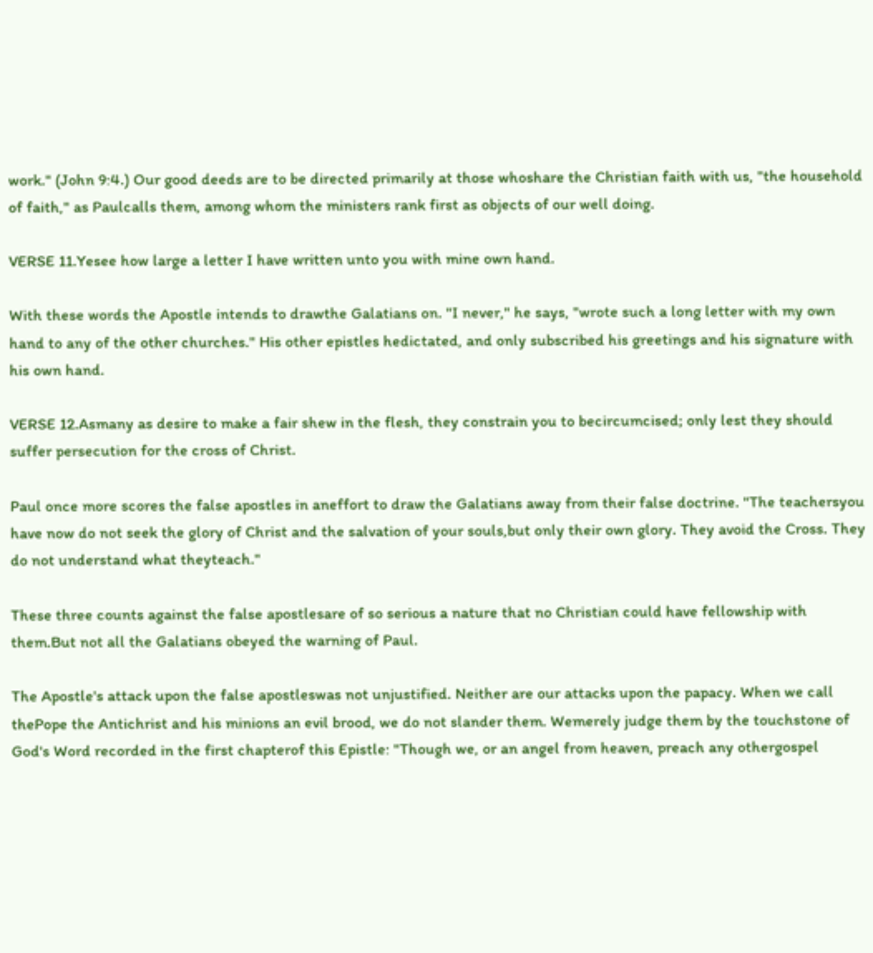work." (John 9:4.) Our good deeds are to be directed primarily at those whoshare the Christian faith with us, "the household of faith," as Paulcalls them, among whom the ministers rank first as objects of our well doing.

VERSE 11.Yesee how large a letter I have written unto you with mine own hand.

With these words the Apostle intends to drawthe Galatians on. "I never," he says, "wrote such a long letter with my own hand to any of the other churches." His other epistles hedictated, and only subscribed his greetings and his signature with his own hand.

VERSE 12.Asmany as desire to make a fair shew in the flesh, they constrain you to becircumcised; only lest they should suffer persecution for the cross of Christ.

Paul once more scores the false apostles in aneffort to draw the Galatians away from their false doctrine. "The teachersyou have now do not seek the glory of Christ and the salvation of your souls,but only their own glory. They avoid the Cross. They do not understand what theyteach."

These three counts against the false apostlesare of so serious a nature that no Christian could have fellowship with them.But not all the Galatians obeyed the warning of Paul.

The Apostle's attack upon the false apostleswas not unjustified. Neither are our attacks upon the papacy. When we call thePope the Antichrist and his minions an evil brood, we do not slander them. Wemerely judge them by the touchstone of God's Word recorded in the first chapterof this Epistle: "Though we, or an angel from heaven, preach any othergospel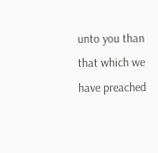unto you than that which we have preached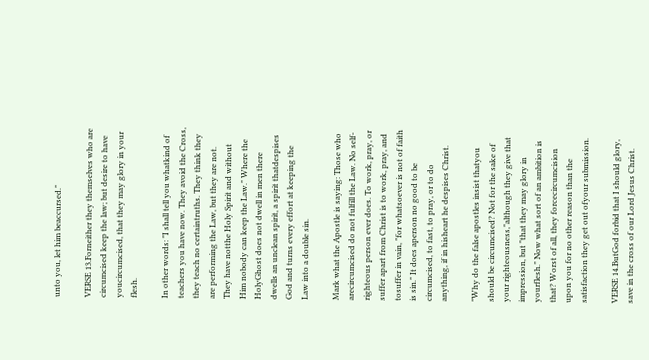unto you, let him beaccursed."

VERSE 13.Forneither they themselves who are circumcised keep the law; but desire to have youcircumcised, that they may glory in your flesh.

In other words: "I shall tell you whatkind of teachers you have now. They avoid the Cross, they teach no certaintruths. They think they are performing the Law, but they are not. They have notthe Holy Spirit and without Him nobody can keep the Law." Where the HolyGhost does not dwell in men there dwells an unclean spirit, a spirit thatdespises God and turns every effort at keeping the Law into a double sin.

Mark what the Apostle is saying: Those who arecircumcised do not fulfill the Law. No self-righteous person ever does. To work, pray, or suffer apart from Christ is to work, pray, and tosuffer in vain, "for whatsoever is not of faith is sin." It does aperson no good to be circumcised, to fast, to pray, or to do anything, if in hisheart he despises Christ.

"Why do the false apostles insist thatyou should be circumcised? Not for the sake of your righteousness,"although they give that impression, but "that they may glory in yourflesh." Now what sort of an ambition is that? Worst of all, they forcecircumcision upon you for no other reason than the satisfaction they get out ofyour submission.

VERSE 14.ButGod forbid that I should glory, save in the cross of our Lord Jesus Christ.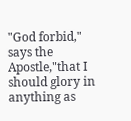"God forbid," says the Apostle,"that I should glory in anything as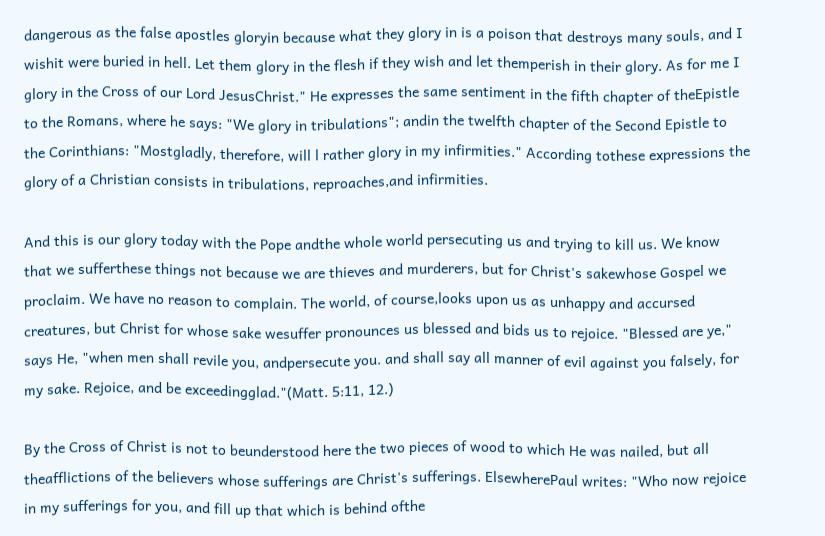dangerous as the false apostles gloryin because what they glory in is a poison that destroys many souls, and I wishit were buried in hell. Let them glory in the flesh if they wish and let themperish in their glory. As for me I glory in the Cross of our Lord JesusChrist." He expresses the same sentiment in the fifth chapter of theEpistle to the Romans, where he says: "We glory in tribulations"; andin the twelfth chapter of the Second Epistle to the Corinthians: "Mostgladly, therefore, will l rather glory in my infirmities." According tothese expressions the glory of a Christian consists in tribulations, reproaches,and infirmities.

And this is our glory today with the Pope andthe whole world persecuting us and trying to kill us. We know that we sufferthese things not because we are thieves and murderers, but for Christ's sakewhose Gospel we proclaim. We have no reason to complain. The world, of course,looks upon us as unhappy and accursed creatures, but Christ for whose sake wesuffer pronounces us blessed and bids us to rejoice. "Blessed are ye," says He, "when men shall revile you, andpersecute you. and shall say all manner of evil against you falsely, for my sake. Rejoice, and be exceedingglad."(Matt. 5:11, 12.)

By the Cross of Christ is not to beunderstood here the two pieces of wood to which He was nailed, but all theafflictions of the believers whose sufferings are Christ's sufferings. ElsewherePaul writes: "Who now rejoice in my sufferings for you, and fill up that which is behind ofthe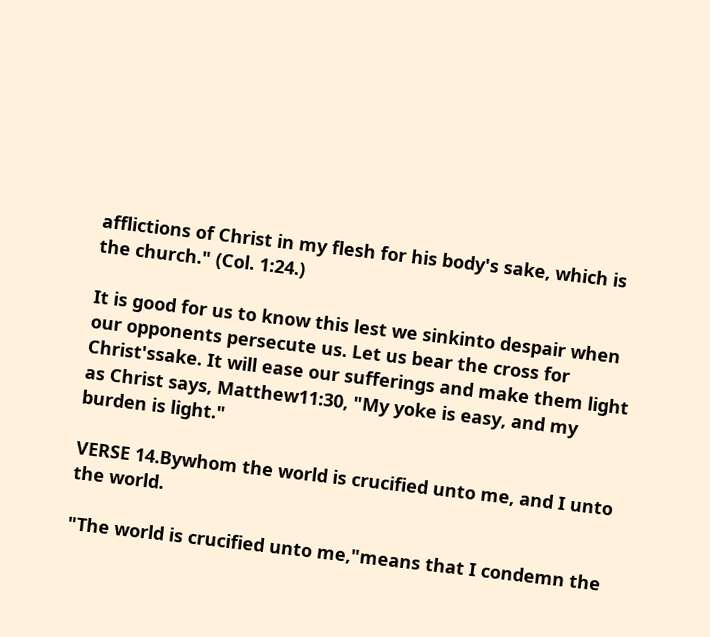afflictions of Christ in my flesh for his body's sake, which is the church." (Col. 1:24.)

It is good for us to know this lest we sinkinto despair when our opponents persecute us. Let us bear the cross for Christ'ssake. It will ease our sufferings and make them light as Christ says, Matthew11:30, "My yoke is easy, and my burden is light."

VERSE 14.Bywhom the world is crucified unto me, and I unto the world.

"The world is crucified unto me,"means that I condemn the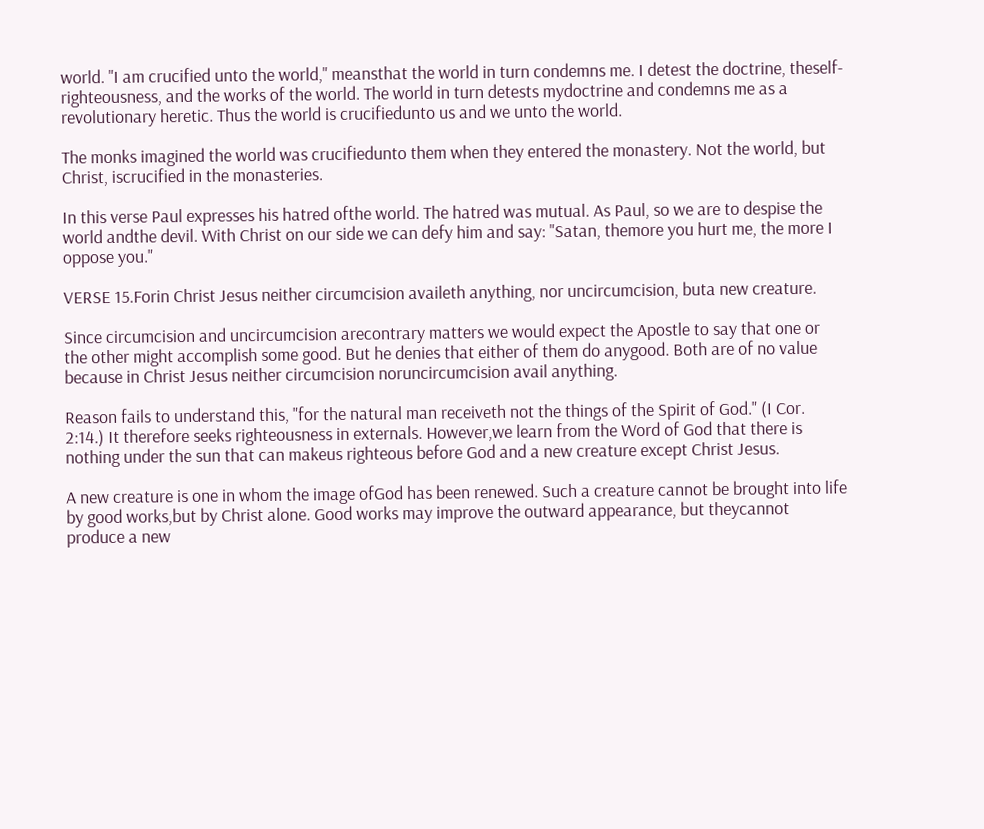world. "I am crucified unto the world," meansthat the world in turn condemns me. I detest the doctrine, theself-righteousness, and the works of the world. The world in turn detests mydoctrine and condemns me as a revolutionary heretic. Thus the world is crucifiedunto us and we unto the world.

The monks imagined the world was crucifiedunto them when they entered the monastery. Not the world, but Christ, iscrucified in the monasteries.

In this verse Paul expresses his hatred ofthe world. The hatred was mutual. As Paul, so we are to despise the world andthe devil. With Christ on our side we can defy him and say: "Satan, themore you hurt me, the more I oppose you."

VERSE 15.Forin Christ Jesus neither circumcision availeth anything, nor uncircumcision, buta new creature.

Since circumcision and uncircumcision arecontrary matters we would expect the Apostle to say that one or the other might accomplish some good. But he denies that either of them do anygood. Both are of no value because in Christ Jesus neither circumcision noruncircumcision avail anything.

Reason fails to understand this, "for the natural man receiveth not the things of the Spirit of God." (I Cor. 2:14.) It therefore seeks righteousness in externals. However,we learn from the Word of God that there is nothing under the sun that can makeus righteous before God and a new creature except Christ Jesus.

A new creature is one in whom the image ofGod has been renewed. Such a creature cannot be brought into life by good works,but by Christ alone. Good works may improve the outward appearance, but theycannot produce a new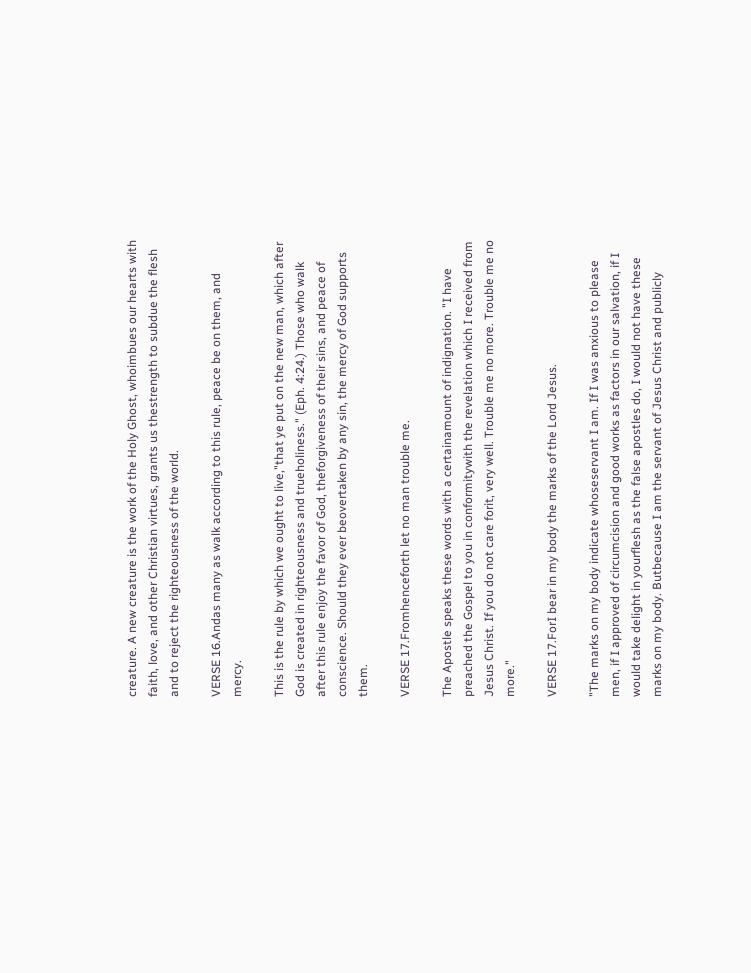creature. A new creature is the work of the Holy Ghost, whoimbues our hearts with faith, love, and other Christian virtues, grants us thestrength to subdue the flesh and to reject the righteousness of the world.

VERSE 16.Andas many as walk according to this rule, peace be on them, and mercy.

This is the rule by which we ought to live,"that ye put on the new man, which after God is created in righteousness and trueholiness." (Eph. 4:24.) Those who walk after this rule enjoy the favor of God, theforgiveness of their sins, and peace of conscience. Should they ever beovertaken by any sin, the mercy of God supports them.

VERSE 17.Fromhenceforth let no man trouble me.

The Apostle speaks these words with a certainamount of indignation. "I have preached the Gospel to you in conformitywith the revelation which I received from Jesus Christ. If you do not care forit, very well. Trouble me no more. Trouble me no more."

VERSE 17.ForI bear in my body the marks of the Lord Jesus.

"The marks on my body indicate whoseservant I am. If I was anxious to please men, if I approved of circumcision and good works as factors in our salvation, if I would take delight in yourflesh as the false apostles do, I would not have these marks on my body. Butbecause I am the servant of Jesus Christ and publicly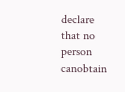declare that no person canobtain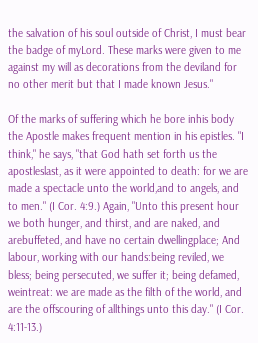the salvation of his soul outside of Christ, I must bear the badge of myLord. These marks were given to me against my will as decorations from the deviland for no other merit but that I made known Jesus."

Of the marks of suffering which he bore inhis body the Apostle makes frequent mention in his epistles. "I think," he says, "that God hath set forth us the apostleslast, as it were appointed to death: for we are made a spectacle unto the world,and to angels, and to men." (I Cor. 4:9.) Again, "Unto this present hour we both hunger, and thirst, and are naked, and arebuffeted, and have no certain dwellingplace; And labour, working with our hands:being reviled, we bless; being persecuted, we suffer it; being defamed, weintreat: we are made as the filth of the world, and are the offscouring of allthings unto this day." (I Cor. 4:11-13.)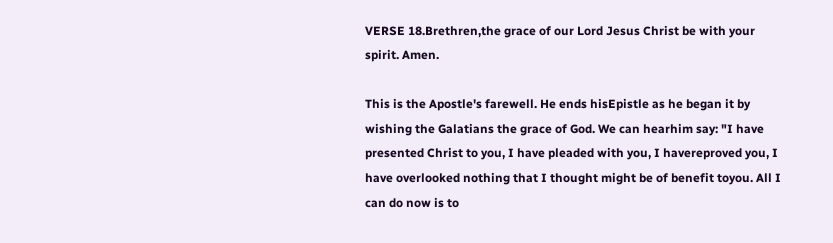VERSE 18.Brethren,the grace of our Lord Jesus Christ be with your spirit. Amen.

This is the Apostle's farewell. He ends hisEpistle as he began it by wishing the Galatians the grace of God. We can hearhim say: "I have presented Christ to you, I have pleaded with you, I havereproved you, I have overlooked nothing that I thought might be of benefit toyou. All I can do now is to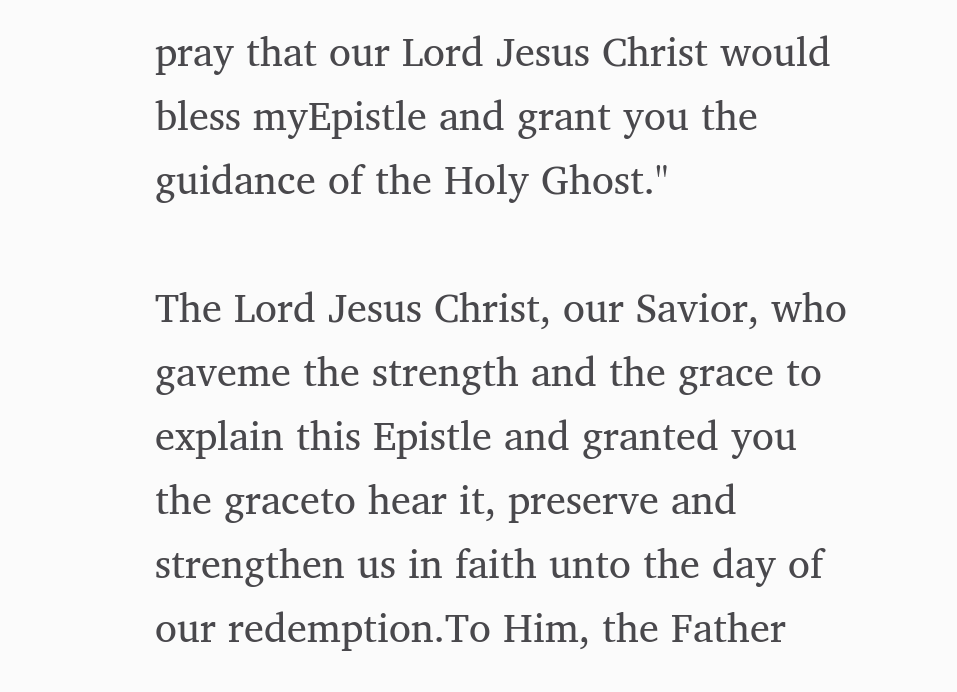pray that our Lord Jesus Christ would bless myEpistle and grant you the guidance of the Holy Ghost."

The Lord Jesus Christ, our Savior, who gaveme the strength and the grace to explain this Epistle and granted you the graceto hear it, preserve and strengthen us in faith unto the day of our redemption.To Him, the Father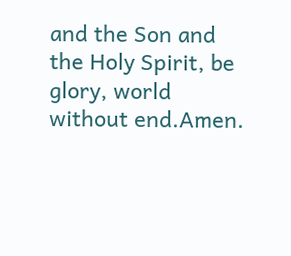and the Son and the Holy Spirit, be glory, world without end.Amen.